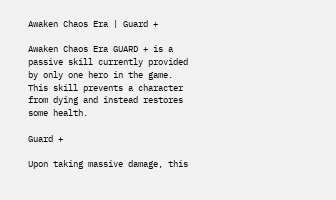Awaken Chaos Era | Guard +

Awaken Chaos Era GUARD + is a passive skill currently provided by only one hero in the game. This skill prevents a character from dying and instead restores some health.

Guard +

Upon taking massive damage, this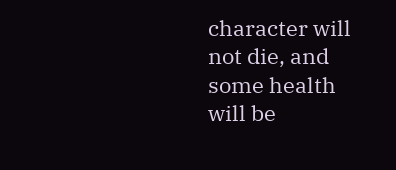character will not die, and some health will be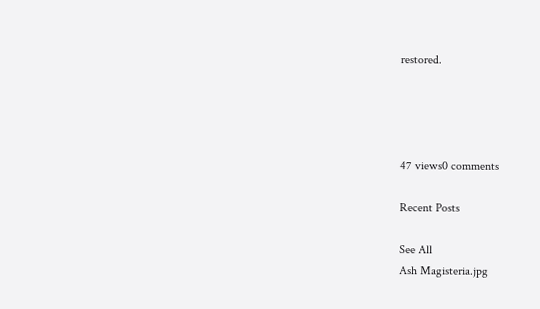restored.




47 views0 comments

Recent Posts

See All
Ash Magisteria.jpg